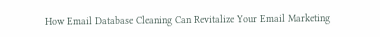How Email Database Cleaning Can Revitalize Your Email Marketing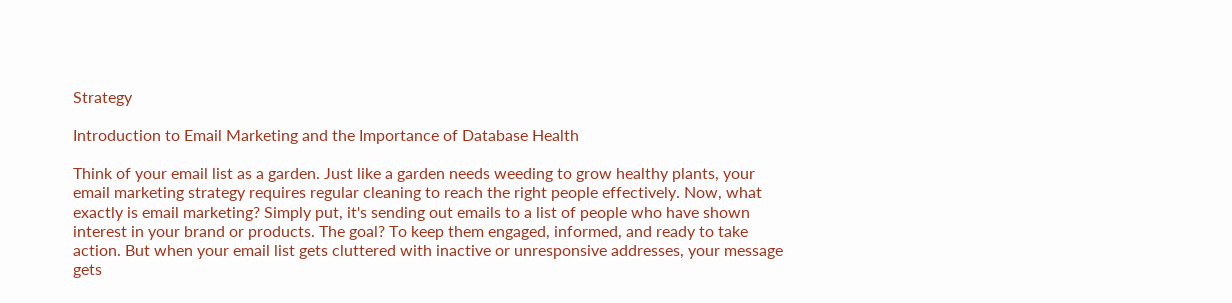Strategy

Introduction to Email Marketing and the Importance of Database Health

Think of your email list as a garden. Just like a garden needs weeding to grow healthy plants, your email marketing strategy requires regular cleaning to reach the right people effectively. Now, what exactly is email marketing? Simply put, it's sending out emails to a list of people who have shown interest in your brand or products. The goal? To keep them engaged, informed, and ready to take action. But when your email list gets cluttered with inactive or unresponsive addresses, your message gets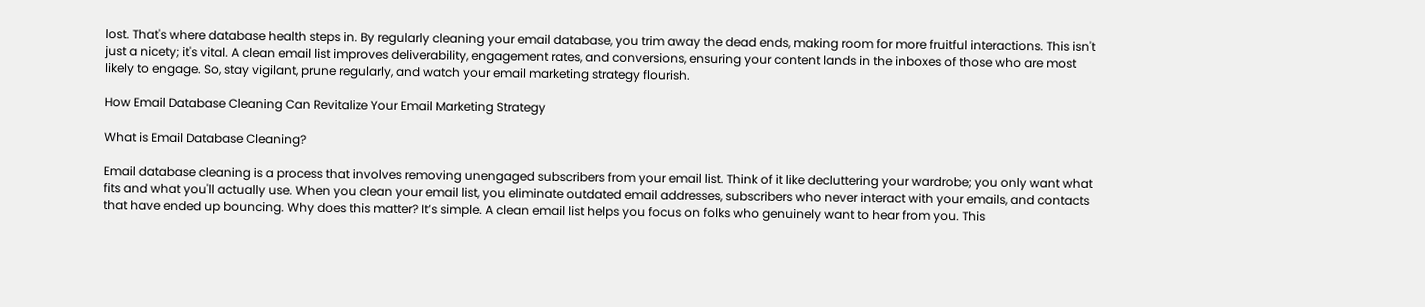lost. That's where database health steps in. By regularly cleaning your email database, you trim away the dead ends, making room for more fruitful interactions. This isn't just a nicety; it's vital. A clean email list improves deliverability, engagement rates, and conversions, ensuring your content lands in the inboxes of those who are most likely to engage. So, stay vigilant, prune regularly, and watch your email marketing strategy flourish.

How Email Database Cleaning Can Revitalize Your Email Marketing Strategy

What is Email Database Cleaning?

Email database cleaning is a process that involves removing unengaged subscribers from your email list. Think of it like decluttering your wardrobe; you only want what fits and what you'll actually use. When you clean your email list, you eliminate outdated email addresses, subscribers who never interact with your emails, and contacts that have ended up bouncing. Why does this matter? It’s simple. A clean email list helps you focus on folks who genuinely want to hear from you. This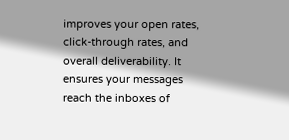improves your open rates, click-through rates, and overall deliverability. It ensures your messages reach the inboxes of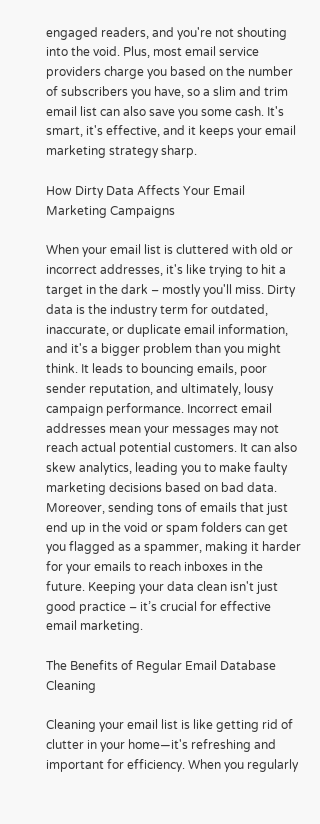engaged readers, and you're not shouting into the void. Plus, most email service providers charge you based on the number of subscribers you have, so a slim and trim email list can also save you some cash. It's smart, it's effective, and it keeps your email marketing strategy sharp.

How Dirty Data Affects Your Email Marketing Campaigns

When your email list is cluttered with old or incorrect addresses, it's like trying to hit a target in the dark – mostly you'll miss. Dirty data is the industry term for outdated, inaccurate, or duplicate email information, and it's a bigger problem than you might think. It leads to bouncing emails, poor sender reputation, and ultimately, lousy campaign performance. Incorrect email addresses mean your messages may not reach actual potential customers. It can also skew analytics, leading you to make faulty marketing decisions based on bad data. Moreover, sending tons of emails that just end up in the void or spam folders can get you flagged as a spammer, making it harder for your emails to reach inboxes in the future. Keeping your data clean isn't just good practice – it’s crucial for effective email marketing.

The Benefits of Regular Email Database Cleaning

Cleaning your email list is like getting rid of clutter in your home—it's refreshing and important for efficiency. When you regularly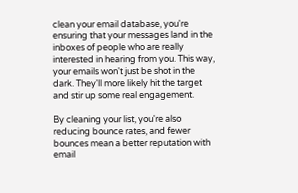clean your email database, you're ensuring that your messages land in the inboxes of people who are really interested in hearing from you. This way, your emails won't just be shot in the dark. They'll more likely hit the target and stir up some real engagement.

By cleaning your list, you're also reducing bounce rates, and fewer bounces mean a better reputation with email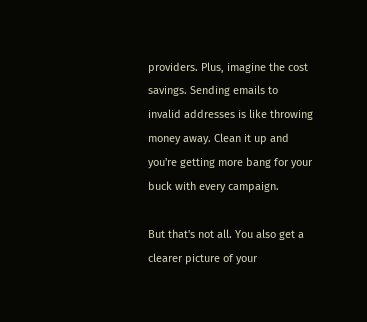providers. Plus, imagine the cost savings. Sending emails to invalid addresses is like throwing money away. Clean it up and you're getting more bang for your buck with every campaign.

But that's not all. You also get a clearer picture of your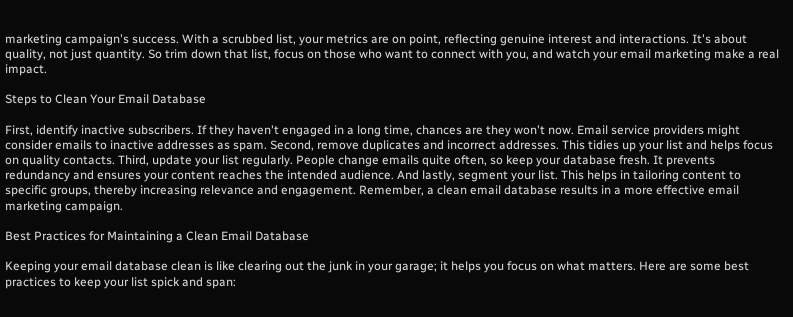marketing campaign's success. With a scrubbed list, your metrics are on point, reflecting genuine interest and interactions. It's about quality, not just quantity. So trim down that list, focus on those who want to connect with you, and watch your email marketing make a real impact.

Steps to Clean Your Email Database

First, identify inactive subscribers. If they haven't engaged in a long time, chances are they won't now. Email service providers might consider emails to inactive addresses as spam. Second, remove duplicates and incorrect addresses. This tidies up your list and helps focus on quality contacts. Third, update your list regularly. People change emails quite often, so keep your database fresh. It prevents redundancy and ensures your content reaches the intended audience. And lastly, segment your list. This helps in tailoring content to specific groups, thereby increasing relevance and engagement. Remember, a clean email database results in a more effective email marketing campaign.

Best Practices for Maintaining a Clean Email Database

Keeping your email database clean is like clearing out the junk in your garage; it helps you focus on what matters. Here are some best practices to keep your list spick and span: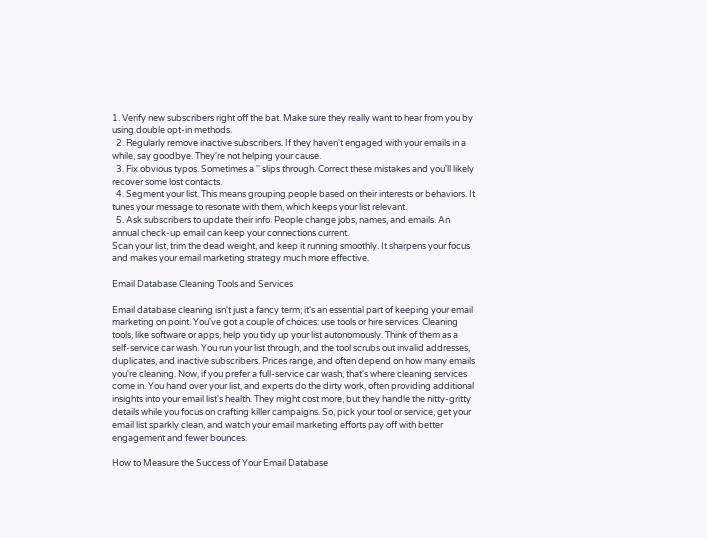1. Verify new subscribers right off the bat. Make sure they really want to hear from you by using double opt-in methods.
  2. Regularly remove inactive subscribers. If they haven't engaged with your emails in a while, say goodbye. They're not helping your cause.
  3. Fix obvious typos. Sometimes a '' slips through. Correct these mistakes and you'll likely recover some lost contacts.
  4. Segment your list. This means grouping people based on their interests or behaviors. It tunes your message to resonate with them, which keeps your list relevant.
  5. Ask subscribers to update their info. People change jobs, names, and emails. An annual check-up email can keep your connections current.
Scan your list, trim the dead weight, and keep it running smoothly. It sharpens your focus and makes your email marketing strategy much more effective.

Email Database Cleaning Tools and Services

Email database cleaning isn't just a fancy term; it's an essential part of keeping your email marketing on point. You've got a couple of choices: use tools or hire services. Cleaning tools, like software or apps, help you tidy up your list autonomously. Think of them as a self-service car wash. You run your list through, and the tool scrubs out invalid addresses, duplicates, and inactive subscribers. Prices range, and often depend on how many emails you're cleaning. Now, if you prefer a full-service car wash, that's where cleaning services come in. You hand over your list, and experts do the dirty work, often providing additional insights into your email list's health. They might cost more, but they handle the nitty-gritty details while you focus on crafting killer campaigns. So, pick your tool or service, get your email list sparkly clean, and watch your email marketing efforts pay off with better engagement and fewer bounces.

How to Measure the Success of Your Email Database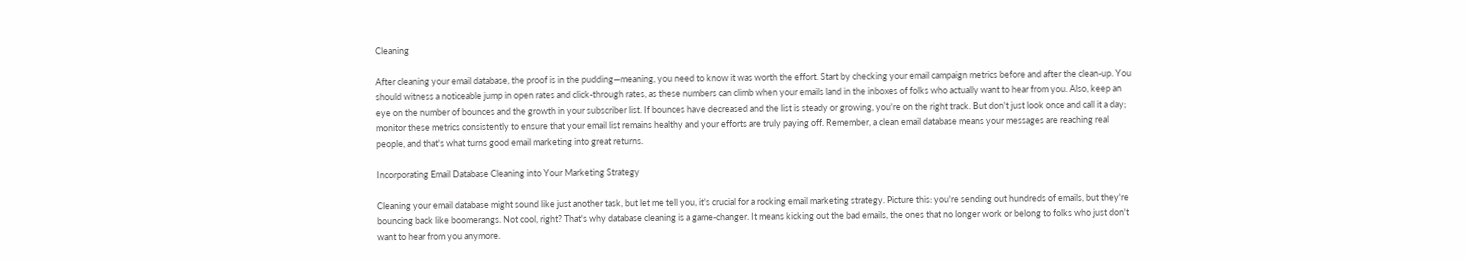Cleaning

After cleaning your email database, the proof is in the pudding—meaning, you need to know it was worth the effort. Start by checking your email campaign metrics before and after the clean-up. You should witness a noticeable jump in open rates and click-through rates, as these numbers can climb when your emails land in the inboxes of folks who actually want to hear from you. Also, keep an eye on the number of bounces and the growth in your subscriber list. If bounces have decreased and the list is steady or growing, you're on the right track. But don't just look once and call it a day; monitor these metrics consistently to ensure that your email list remains healthy and your efforts are truly paying off. Remember, a clean email database means your messages are reaching real people, and that's what turns good email marketing into great returns.

Incorporating Email Database Cleaning into Your Marketing Strategy

Cleaning your email database might sound like just another task, but let me tell you, it's crucial for a rocking email marketing strategy. Picture this: you're sending out hundreds of emails, but they're bouncing back like boomerangs. Not cool, right? That's why database cleaning is a game-changer. It means kicking out the bad emails, the ones that no longer work or belong to folks who just don't want to hear from you anymore.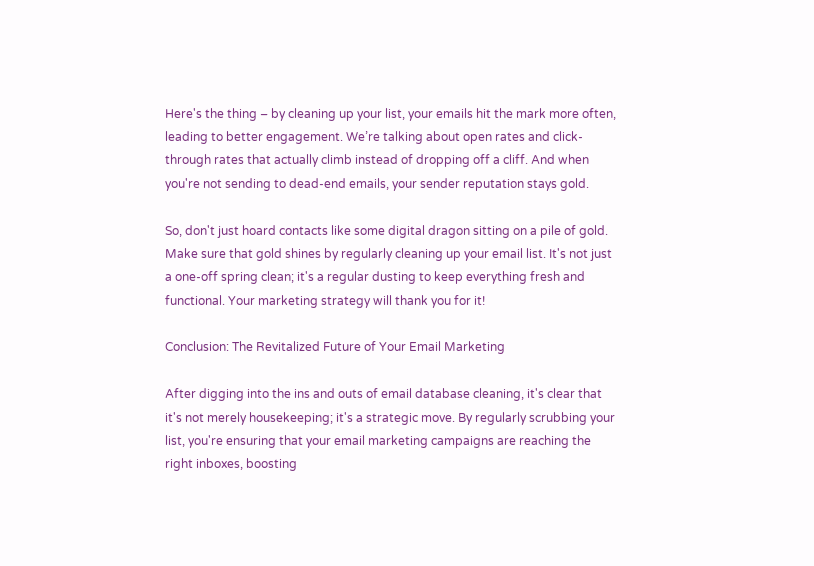Here's the thing – by cleaning up your list, your emails hit the mark more often, leading to better engagement. We’re talking about open rates and click-through rates that actually climb instead of dropping off a cliff. And when you're not sending to dead-end emails, your sender reputation stays gold.

So, don't just hoard contacts like some digital dragon sitting on a pile of gold. Make sure that gold shines by regularly cleaning up your email list. It's not just a one-off spring clean; it's a regular dusting to keep everything fresh and functional. Your marketing strategy will thank you for it!

Conclusion: The Revitalized Future of Your Email Marketing

After digging into the ins and outs of email database cleaning, it's clear that it's not merely housekeeping; it's a strategic move. By regularly scrubbing your list, you're ensuring that your email marketing campaigns are reaching the right inboxes, boosting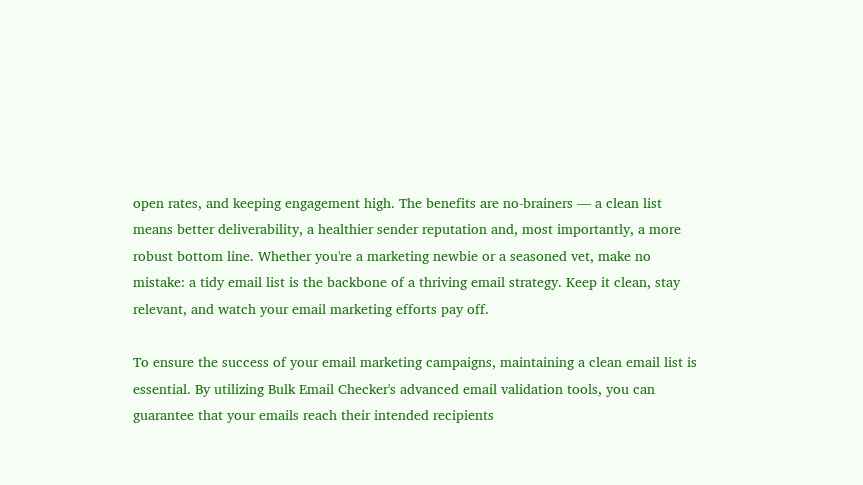open rates, and keeping engagement high. The benefits are no-brainers — a clean list means better deliverability, a healthier sender reputation and, most importantly, a more robust bottom line. Whether you're a marketing newbie or a seasoned vet, make no mistake: a tidy email list is the backbone of a thriving email strategy. Keep it clean, stay relevant, and watch your email marketing efforts pay off.

To ensure the success of your email marketing campaigns, maintaining a clean email list is essential. By utilizing Bulk Email Checker's advanced email validation tools, you can guarantee that your emails reach their intended recipients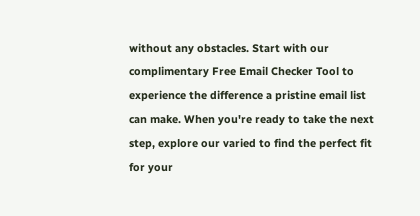without any obstacles. Start with our complimentary Free Email Checker Tool to experience the difference a pristine email list can make. When you're ready to take the next step, explore our varied to find the perfect fit for your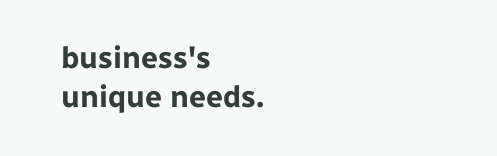business's unique needs.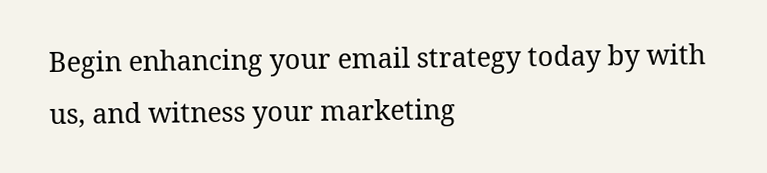Begin enhancing your email strategy today by with us, and witness your marketing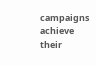campaigns achieve their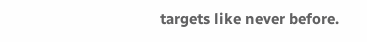targets like never before.